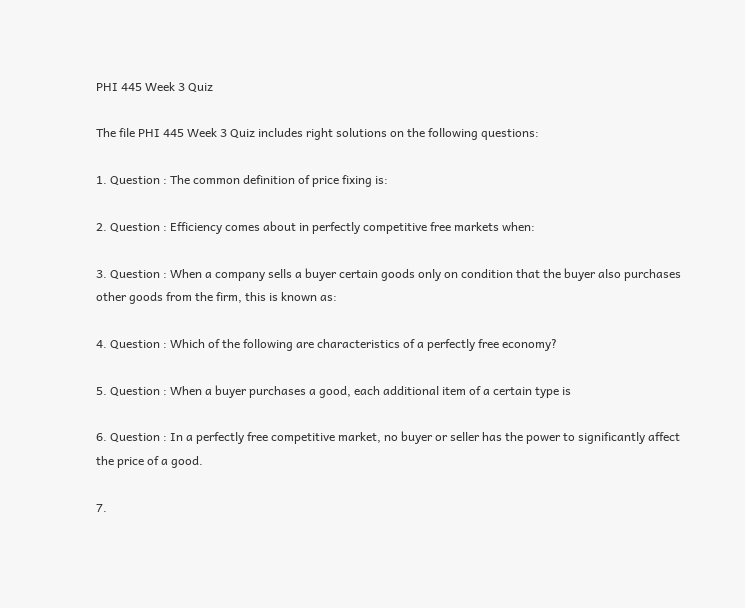PHI 445 Week 3 Quiz

The file PHI 445 Week 3 Quiz includes right solutions on the following questions:

1. Question : The common definition of price fixing is:

2. Question : Efficiency comes about in perfectly competitive free markets when:

3. Question : When a company sells a buyer certain goods only on condition that the buyer also purchases other goods from the firm, this is known as:

4. Question : Which of the following are characteristics of a perfectly free economy?

5. Question : When a buyer purchases a good, each additional item of a certain type is

6. Question : In a perfectly free competitive market, no buyer or seller has the power to significantly affect the price of a good.

7.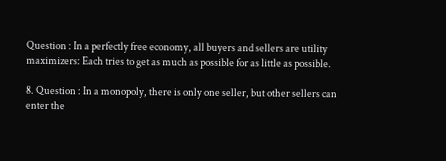Question : In a perfectly free economy, all buyers and sellers are utility maximizers: Each tries to get as much as possible for as little as possible.

8. Question : In a monopoly, there is only one seller, but other sellers can enter the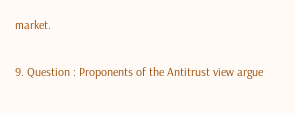market.

9. Question : Proponents of the Antitrust view argue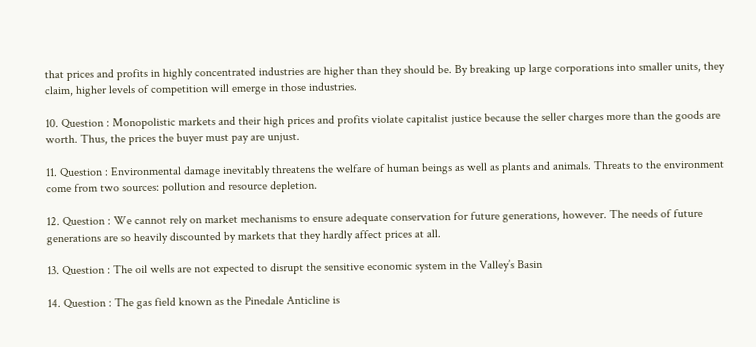that prices and profits in highly concentrated industries are higher than they should be. By breaking up large corporations into smaller units, they claim, higher levels of competition will emerge in those industries.

10. Question : Monopolistic markets and their high prices and profits violate capitalist justice because the seller charges more than the goods are worth. Thus, the prices the buyer must pay are unjust.

11. Question : Environmental damage inevitably threatens the welfare of human beings as well as plants and animals. Threats to the environment come from two sources: pollution and resource depletion.

12. Question : We cannot rely on market mechanisms to ensure adequate conservation for future generations, however. The needs of future generations are so heavily discounted by markets that they hardly affect prices at all.

13. Question : The oil wells are not expected to disrupt the sensitive economic system in the Valley’s Basin

14. Question : The gas field known as the Pinedale Anticline is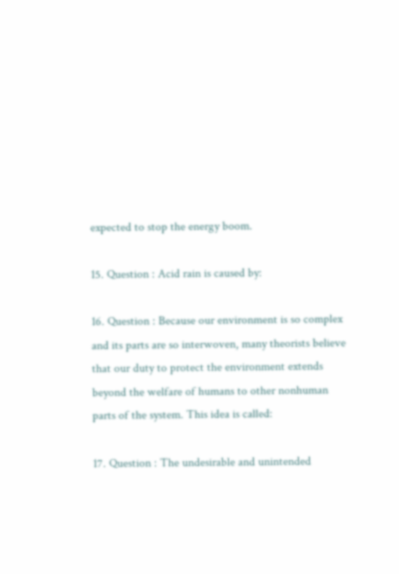expected to stop the energy boom.

15. Question : Acid rain is caused by:

16. Question : Because our environment is so complex and its parts are so interwoven, many theorists believe that our duty to protect the environment extends beyond the welfare of humans to other nonhuman parts of the system. This idea is called:

17. Question : The undesirable and unintended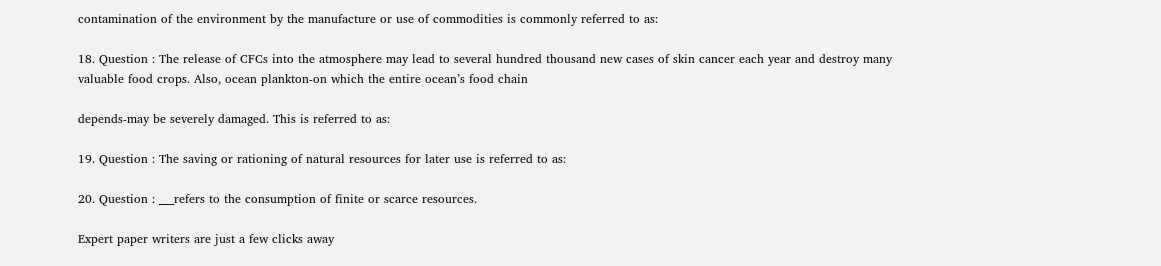contamination of the environment by the manufacture or use of commodities is commonly referred to as:

18. Question : The release of CFCs into the atmosphere may lead to several hundred thousand new cases of skin cancer each year and destroy many valuable food crops. Also, ocean plankton-on which the entire ocean’s food chain

depends-may be severely damaged. This is referred to as:

19. Question : The saving or rationing of natural resources for later use is referred to as:

20. Question : ___refers to the consumption of finite or scarce resources.

Expert paper writers are just a few clicks away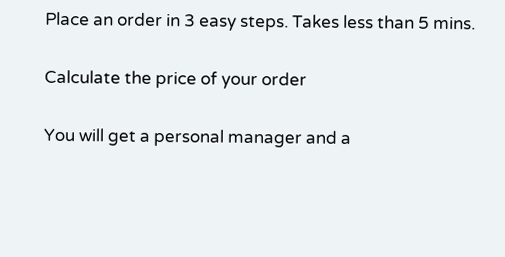Place an order in 3 easy steps. Takes less than 5 mins.

Calculate the price of your order

You will get a personal manager and a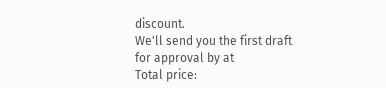discount.
We'll send you the first draft for approval by at
Total price: